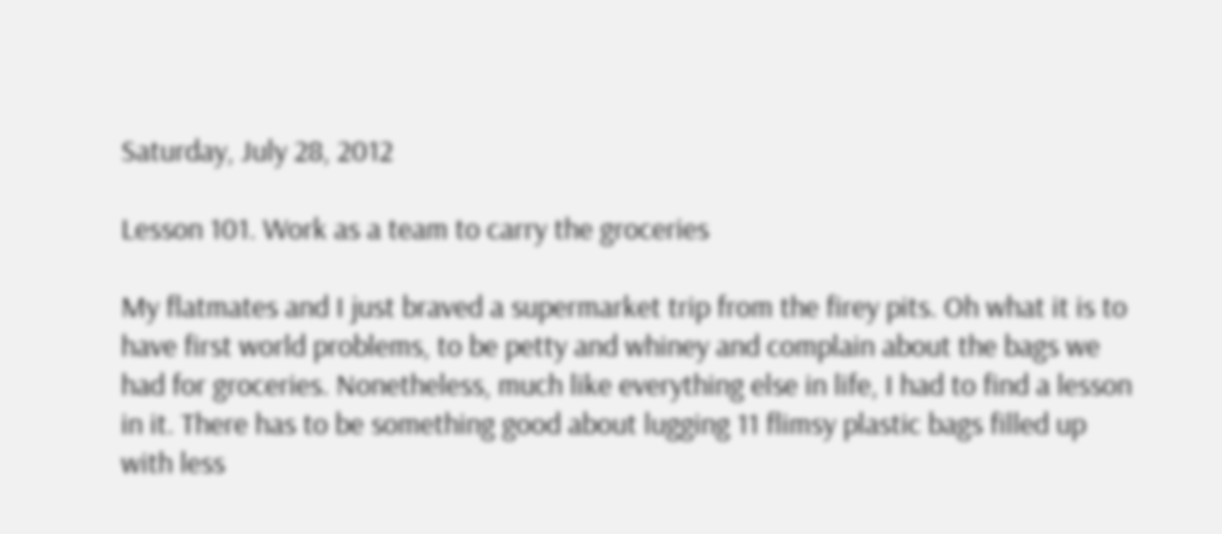Saturday, July 28, 2012

Lesson 101. Work as a team to carry the groceries

My flatmates and I just braved a supermarket trip from the firey pits. Oh what it is to have first world problems, to be petty and whiney and complain about the bags we had for groceries. Nonetheless, much like everything else in life, I had to find a lesson in it. There has to be something good about lugging 11 flimsy plastic bags filled up with less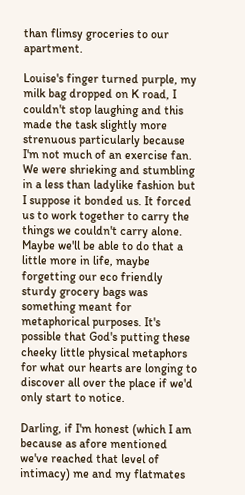than flimsy groceries to our apartment.

Louise's finger turned purple, my milk bag dropped on K road, I couldn't stop laughing and this made the task slightly more strenuous particularly because I'm not much of an exercise fan. We were shrieking and stumbling in a less than ladylike fashion but I suppose it bonded us. It forced us to work together to carry the things we couldn't carry alone. Maybe we'll be able to do that a little more in life, maybe forgetting our eco friendly sturdy grocery bags was something meant for metaphorical purposes. It's possible that God's putting these cheeky little physical metaphors for what our hearts are longing to discover all over the place if we'd only start to notice.

Darling, if I'm honest (which I am because as afore mentioned we've reached that level of intimacy) me and my flatmates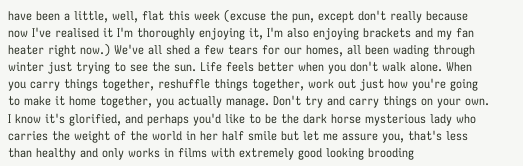have been a little, well, flat this week (excuse the pun, except don't really because now I've realised it I'm thoroughly enjoying it, I'm also enjoying brackets and my fan heater right now.) We've all shed a few tears for our homes, all been wading through winter just trying to see the sun. Life feels better when you don't walk alone. When you carry things together, reshuffle things together, work out just how you're going to make it home together, you actually manage. Don't try and carry things on your own. I know it's glorified, and perhaps you'd like to be the dark horse mysterious lady who carries the weight of the world in her half smile but let me assure you, that's less than healthy and only works in films with extremely good looking brooding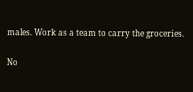males. Work as a team to carry the groceries.

No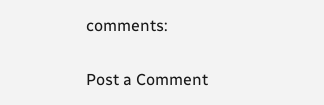comments:

Post a Comment